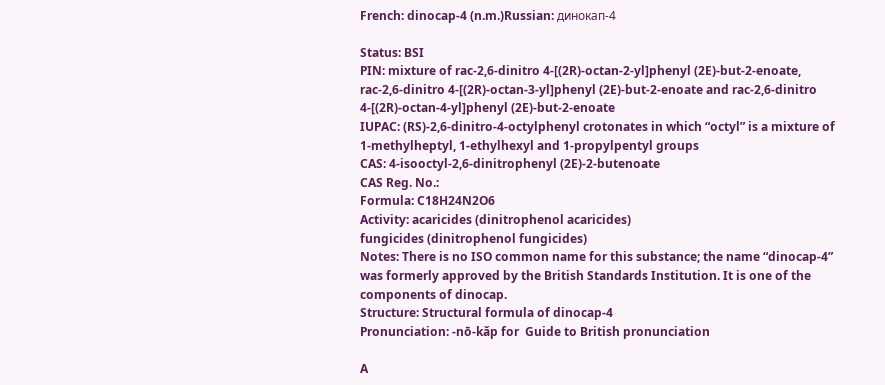French: dinocap-4 (n.m.)Russian: динокап-4

Status: BSI
PIN: mixture of rac-2,6-dinitro 4-[(2R)-octan-2-yl]phenyl (2E)-but-2-enoate, rac-2,6-dinitro 4-[(2R)-octan-3-yl]phenyl (2E)-but-2-enoate and rac-2,6-dinitro 4-[(2R)-octan-4-yl]phenyl (2E)-but-2-enoate
IUPAC: (RS)-2,6-dinitro-4-octylphenyl crotonates in which “octyl” is a mixture of 1-methylheptyl, 1-ethylhexyl and 1-propylpentyl groups
CAS: 4-isooctyl-2,6-dinitrophenyl (2E)-2-butenoate
CAS Reg. No.:
Formula: C18H24N2O6
Activity: acaricides (dinitrophenol acaricides)
fungicides (dinitrophenol fungicides)
Notes: There is no ISO common name for this substance; the name “dinocap-4” was formerly approved by the British Standards Institution. It is one of the components of dinocap.
Structure: Structural formula of dinocap-4
Pronunciation: -nō-kǎp for  Guide to British pronunciation

A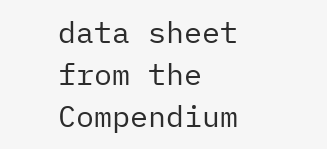data sheet from the Compendium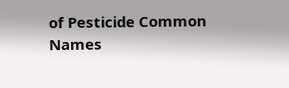of Pesticide Common Names